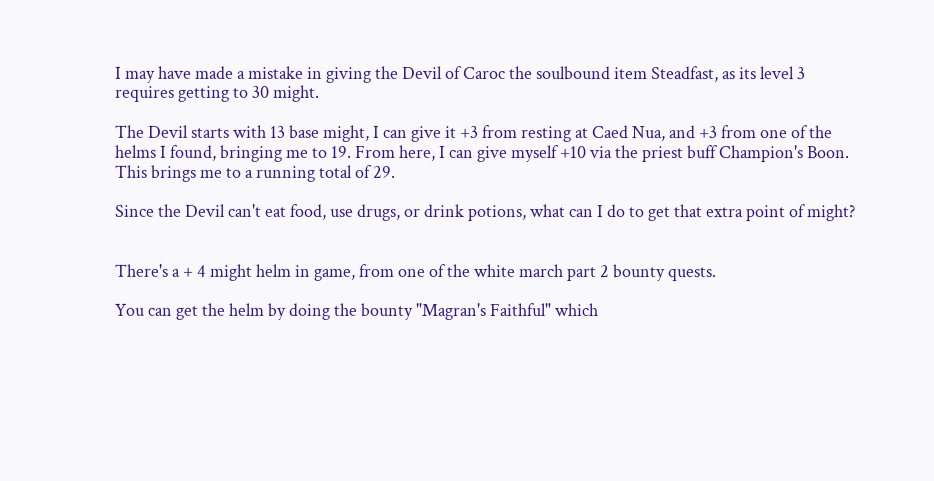I may have made a mistake in giving the Devil of Caroc the soulbound item Steadfast, as its level 3 requires getting to 30 might.

The Devil starts with 13 base might, I can give it +3 from resting at Caed Nua, and +3 from one of the helms I found, bringing me to 19. From here, I can give myself +10 via the priest buff Champion's Boon. This brings me to a running total of 29.

Since the Devil can't eat food, use drugs, or drink potions, what can I do to get that extra point of might?


There's a + 4 might helm in game, from one of the white march part 2 bounty quests.

You can get the helm by doing the bounty "Magran's Faithful" which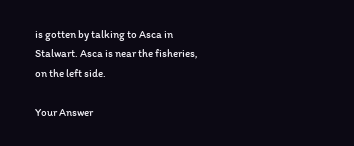is gotten by talking to Asca in Stalwart. Asca is near the fisheries, on the left side.

Your Answer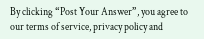By clicking “Post Your Answer”, you agree to our terms of service, privacy policy and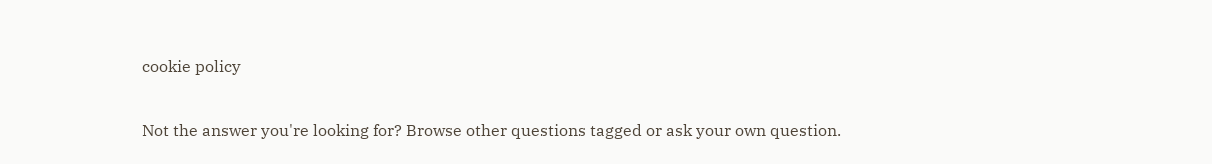cookie policy

Not the answer you're looking for? Browse other questions tagged or ask your own question.